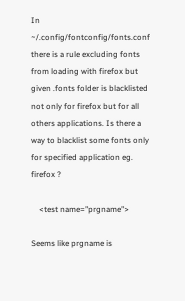In ~/.config/fontconfig/fonts.conf there is a rule excluding fonts from loading with firefox but given .fonts folder is blacklisted not only for firefox but for all others applications. Is there a way to blacklist some fonts only for specified application eg. firefox ?

    <test name="prgname">

Seems like prgname is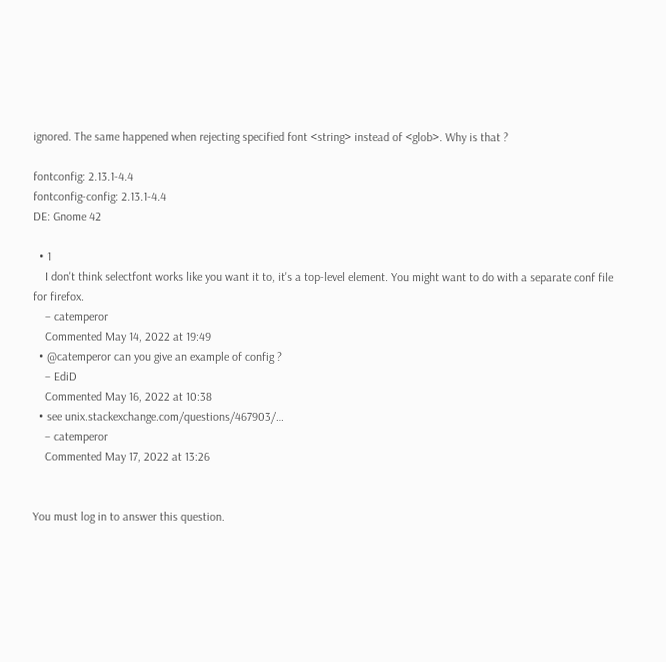ignored. The same happened when rejecting specified font <string> instead of <glob>. Why is that ?

fontconfig: 2.13.1-4.4
fontconfig-config: 2.13.1-4.4
DE: Gnome 42

  • 1
    I don't think selectfont works like you want it to, it's a top-level element. You might want to do with a separate conf file for firefox.
    – catemperor
    Commented May 14, 2022 at 19:49
  • @catemperor can you give an example of config ?
    – EdiD
    Commented May 16, 2022 at 10:38
  • see unix.stackexchange.com/questions/467903/…
    – catemperor
    Commented May 17, 2022 at 13:26


You must log in to answer this question.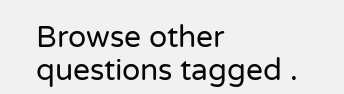Browse other questions tagged .